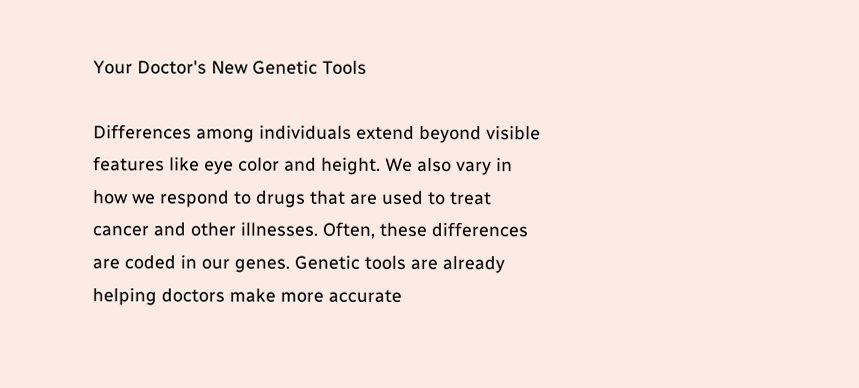Your Doctor's New Genetic Tools

Differences among individuals extend beyond visible features like eye color and height. We also vary in how we respond to drugs that are used to treat cancer and other illnesses. Often, these differences are coded in our genes. Genetic tools are already helping doctors make more accurate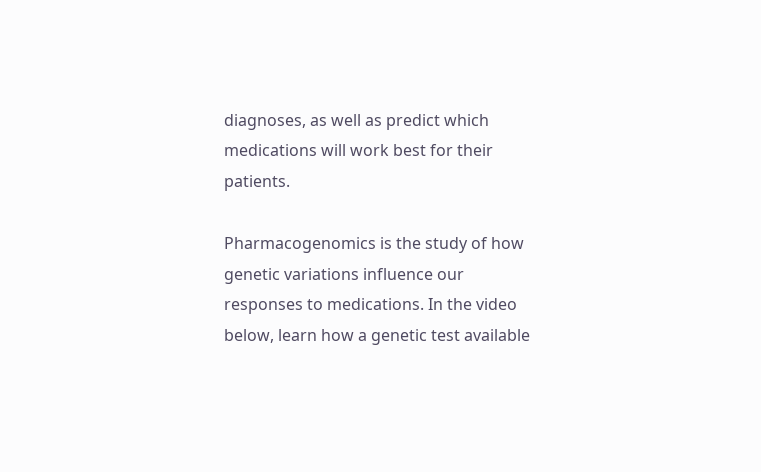diagnoses, as well as predict which medications will work best for their patients.

Pharmacogenomics is the study of how genetic variations influence our responses to medications. In the video below, learn how a genetic test available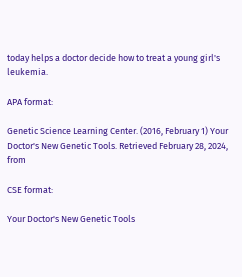today helps a doctor decide how to treat a young girl's leukemia.

APA format:

Genetic Science Learning Center. (2016, February 1) Your Doctor's New Genetic Tools. Retrieved February 28, 2024, from

CSE format:

Your Doctor's New Genetic Tools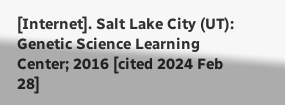[Internet]. Salt Lake City (UT): Genetic Science Learning Center; 2016 [cited 2024 Feb 28]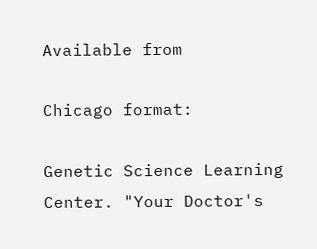Available from

Chicago format:

Genetic Science Learning Center. "Your Doctor's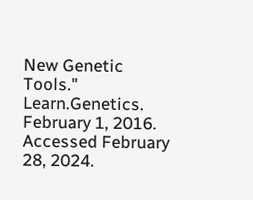New Genetic Tools." Learn.Genetics. February 1, 2016. Accessed February 28, 2024.